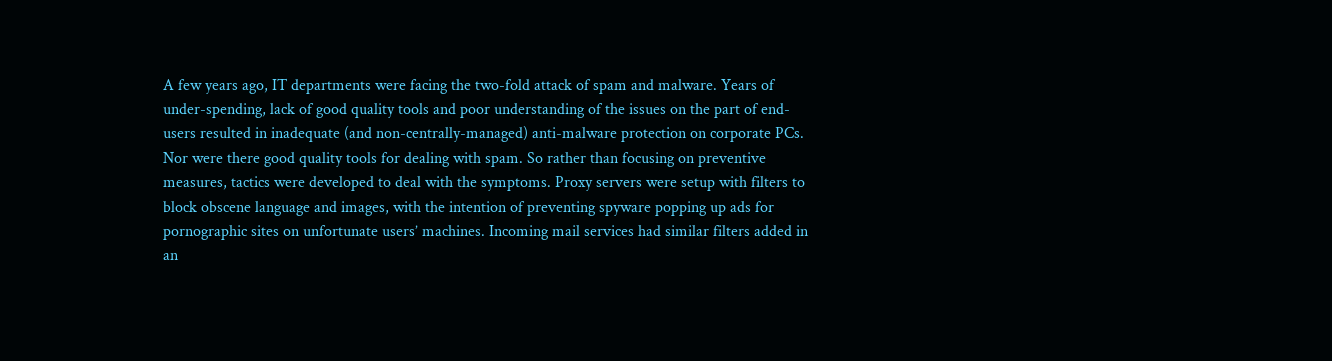A few years ago, IT departments were facing the two-fold attack of spam and malware. Years of under-spending, lack of good quality tools and poor understanding of the issues on the part of end-users resulted in inadequate (and non-centrally-managed) anti-malware protection on corporate PCs. Nor were there good quality tools for dealing with spam. So rather than focusing on preventive measures, tactics were developed to deal with the symptoms. Proxy servers were setup with filters to block obscene language and images, with the intention of preventing spyware popping up ads for pornographic sites on unfortunate users’ machines. Incoming mail services had similar filters added in an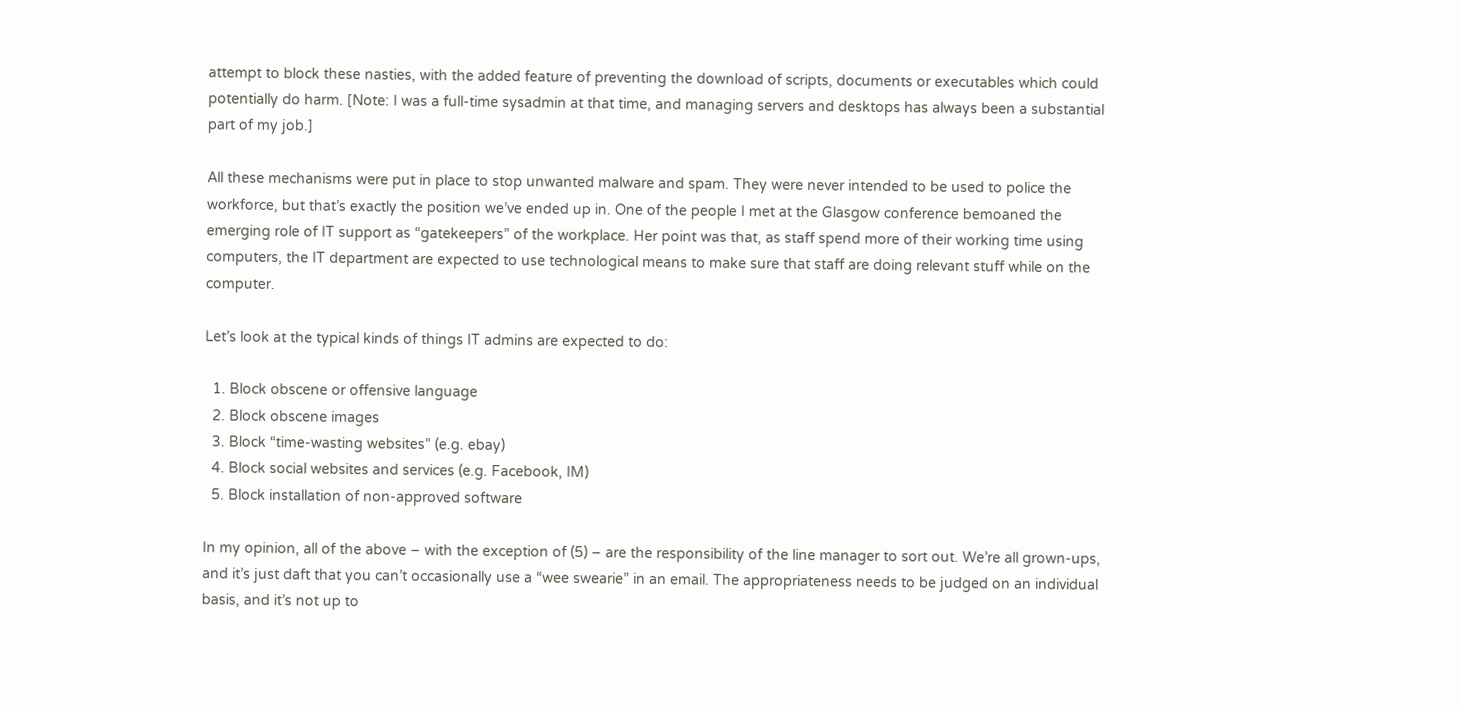attempt to block these nasties, with the added feature of preventing the download of scripts, documents or executables which could potentially do harm. [Note: I was a full-time sysadmin at that time, and managing servers and desktops has always been a substantial part of my job.]

All these mechanisms were put in place to stop unwanted malware and spam. They were never intended to be used to police the workforce, but that’s exactly the position we’ve ended up in. One of the people I met at the Glasgow conference bemoaned the emerging role of IT support as “gatekeepers” of the workplace. Her point was that, as staff spend more of their working time using computers, the IT department are expected to use technological means to make sure that staff are doing relevant stuff while on the computer.

Let’s look at the typical kinds of things IT admins are expected to do:

  1. Block obscene or offensive language
  2. Block obscene images
  3. Block “time-wasting websites” (e.g. ebay)
  4. Block social websites and services (e.g. Facebook, IM)
  5. Block installation of non-approved software

In my opinion, all of the above – with the exception of (5) – are the responsibility of the line manager to sort out. We’re all grown-ups, and it’s just daft that you can’t occasionally use a “wee swearie” in an email. The appropriateness needs to be judged on an individual basis, and it’s not up to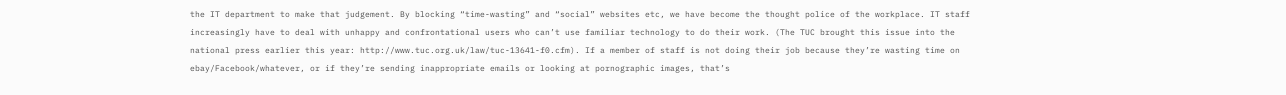the IT department to make that judgement. By blocking “time-wasting” and “social” websites etc, we have become the thought police of the workplace. IT staff increasingly have to deal with unhappy and confrontational users who can’t use familiar technology to do their work. (The TUC brought this issue into the national press earlier this year: http://www.tuc.org.uk/law/tuc-13641-f0.cfm). If a member of staff is not doing their job because they’re wasting time on ebay/Facebook/whatever, or if they’re sending inappropriate emails or looking at pornographic images, that’s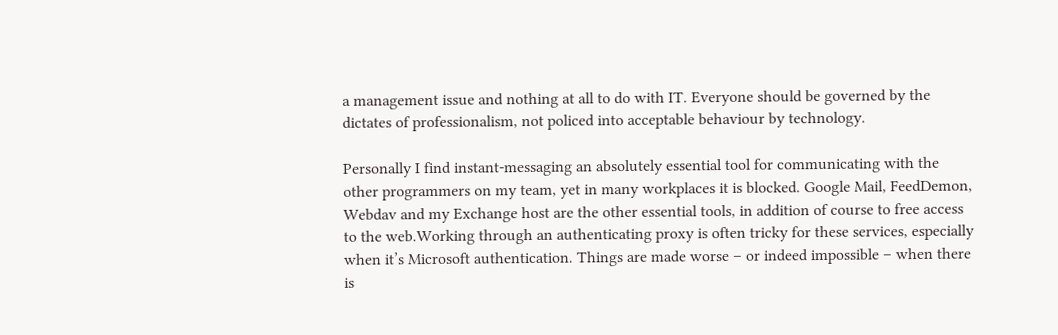a management issue and nothing at all to do with IT. Everyone should be governed by the dictates of professionalism, not policed into acceptable behaviour by technology.

Personally I find instant-messaging an absolutely essential tool for communicating with the other programmers on my team, yet in many workplaces it is blocked. Google Mail, FeedDemon, Webdav and my Exchange host are the other essential tools, in addition of course to free access to the web.Working through an authenticating proxy is often tricky for these services, especially when it’s Microsoft authentication. Things are made worse – or indeed impossible – when there is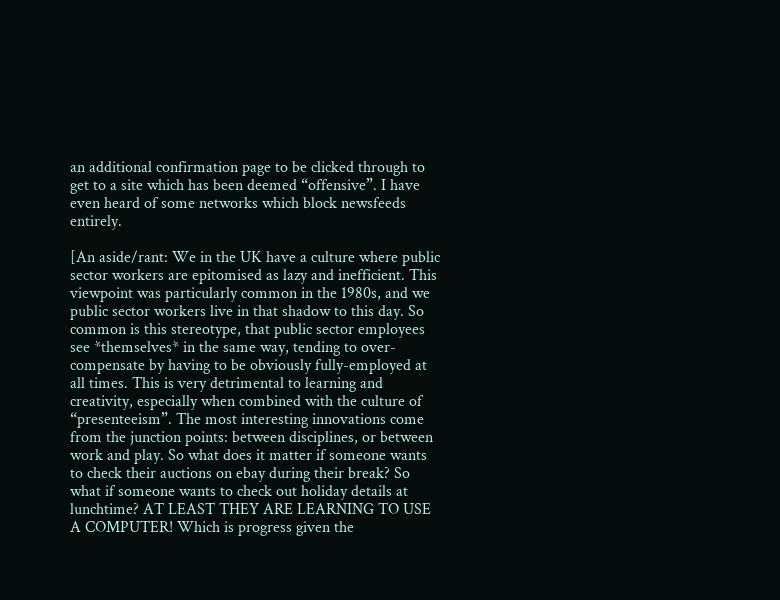an additional confirmation page to be clicked through to get to a site which has been deemed “offensive”. I have even heard of some networks which block newsfeeds entirely.

[An aside/rant: We in the UK have a culture where public sector workers are epitomised as lazy and inefficient. This viewpoint was particularly common in the 1980s, and we public sector workers live in that shadow to this day. So common is this stereotype, that public sector employees see *themselves* in the same way, tending to over-compensate by having to be obviously fully-employed at all times. This is very detrimental to learning and creativity, especially when combined with the culture of “presenteeism”. The most interesting innovations come from the junction points: between disciplines, or between work and play. So what does it matter if someone wants to check their auctions on ebay during their break? So what if someone wants to check out holiday details at lunchtime? AT LEAST THEY ARE LEARNING TO USE A COMPUTER! Which is progress given the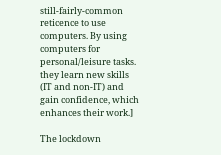still-fairly-common reticence to use computers. By using computers for personal/leisure tasks. they learn new skills (IT and non-IT) and gain confidence, which enhances their work.]

The lockdown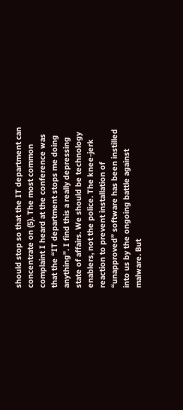should stop so that the IT department can concentrate on (5). The most common complaint I heard at the conference was that the “IT department stops me doing anything”. I find this a really depressing state of affairs. We should be technology enablers, not the police. The knee-jerk reaction to prevent installation of “unapproved” software has been instilled into us by the ongoing battle against malware. But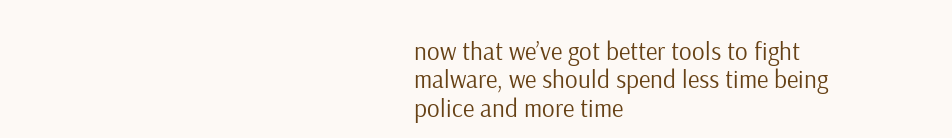now that we’ve got better tools to fight malware, we should spend less time being police and more time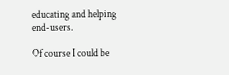educating and helping end-users.

Of course I could be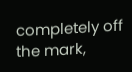completely off the mark,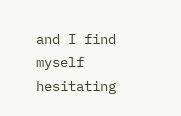and I find myself hesitating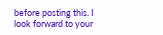before posting this. I look forward to your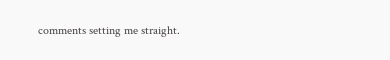comments setting me straight.